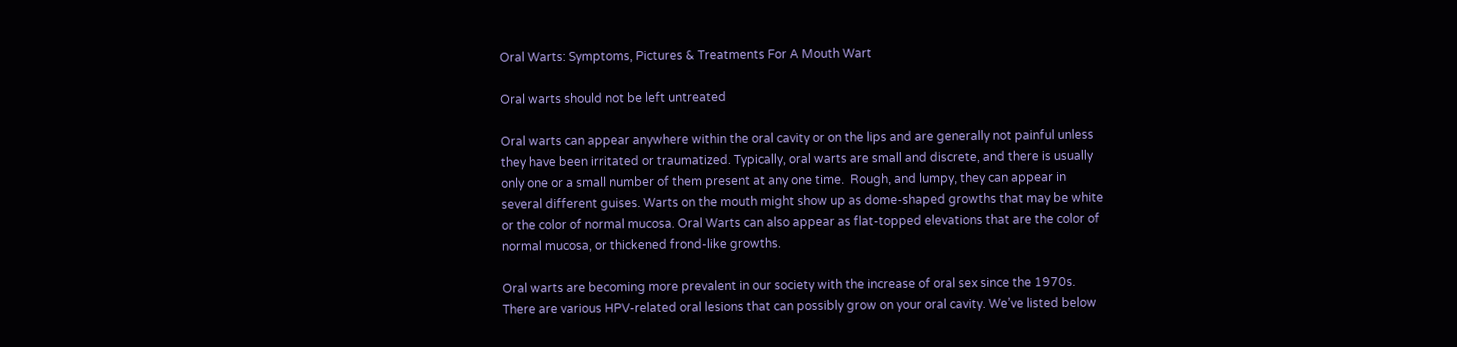Oral Warts: Symptoms, Pictures & Treatments For A Mouth Wart

Oral warts should not be left untreated

Oral warts can appear anywhere within the oral cavity or on the lips and are generally not painful unless they have been irritated or traumatized. Typically, oral warts are small and discrete, and there is usually only one or a small number of them present at any one time.  Rough, and lumpy, they can appear in several different guises. Warts on the mouth might show up as dome-shaped growths that may be white or the color of normal mucosa. Oral Warts can also appear as flat-topped elevations that are the color of normal mucosa, or thickened frond-like growths.

Oral warts are becoming more prevalent in our society with the increase of oral sex since the 1970s. There are various HPV-related oral lesions that can possibly grow on your oral cavity. We’ve listed below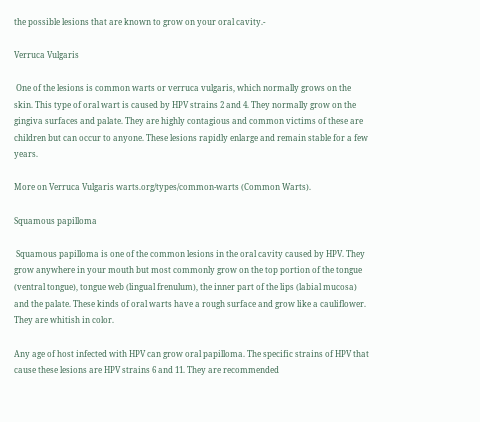the possible lesions that are known to grow on your oral cavity.-

Verruca Vulgaris

 One of the lesions is common warts or verruca vulgaris, which normally grows on the skin. This type of oral wart is caused by HPV strains 2 and 4. They normally grow on the gingiva surfaces and palate. They are highly contagious and common victims of these are children but can occur to anyone. These lesions rapidly enlarge and remain stable for a few years.

More on Verruca Vulgaris warts.org/types/common-warts (Common Warts).

Squamous papilloma

 Squamous papilloma is one of the common lesions in the oral cavity caused by HPV. They grow anywhere in your mouth but most commonly grow on the top portion of the tongue (ventral tongue), tongue web (lingual frenulum), the inner part of the lips (labial mucosa) and the palate. These kinds of oral warts have a rough surface and grow like a cauliflower. They are whitish in color.

Any age of host infected with HPV can grow oral papilloma. The specific strains of HPV that cause these lesions are HPV strains 6 and 11. They are recommended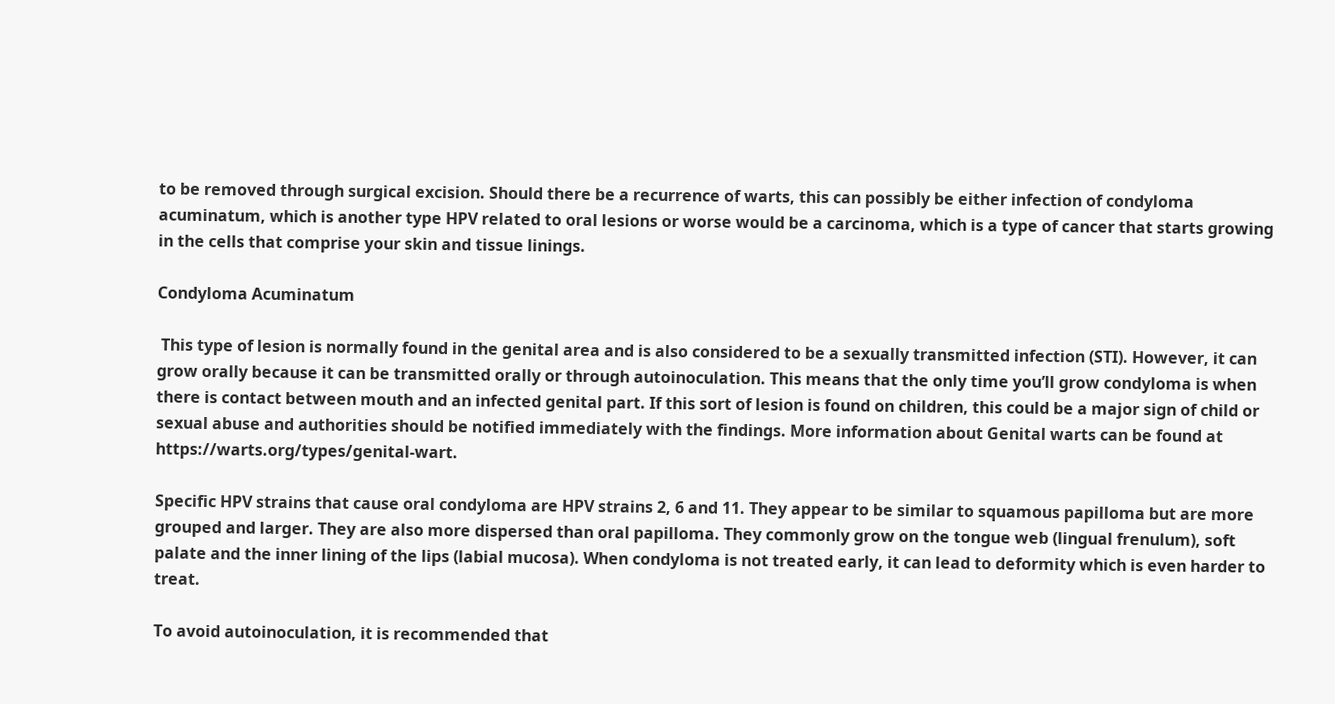to be removed through surgical excision. Should there be a recurrence of warts, this can possibly be either infection of condyloma acuminatum, which is another type HPV related to oral lesions or worse would be a carcinoma, which is a type of cancer that starts growing in the cells that comprise your skin and tissue linings.

Condyloma Acuminatum

 This type of lesion is normally found in the genital area and is also considered to be a sexually transmitted infection (STI). However, it can grow orally because it can be transmitted orally or through autoinoculation. This means that the only time you’ll grow condyloma is when there is contact between mouth and an infected genital part. If this sort of lesion is found on children, this could be a major sign of child or sexual abuse and authorities should be notified immediately with the findings. More information about Genital warts can be found at https://warts.org/types/genital-wart.

Specific HPV strains that cause oral condyloma are HPV strains 2, 6 and 11. They appear to be similar to squamous papilloma but are more grouped and larger. They are also more dispersed than oral papilloma. They commonly grow on the tongue web (lingual frenulum), soft palate and the inner lining of the lips (labial mucosa). When condyloma is not treated early, it can lead to deformity which is even harder to treat.

To avoid autoinoculation, it is recommended that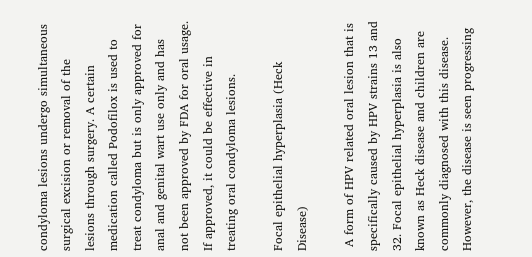condyloma lesions undergo simultaneous surgical excision or removal of the lesions through surgery. A certain medication called Podofilox is used to treat condyloma but is only approved for anal and genital wart use only and has not been approved by FDA for oral usage. If approved, it could be effective in treating oral condyloma lesions.

Focal epithelial hyperplasia (Heck Disease)

 A form of HPV related oral lesion that is specifically caused by HPV strains 13 and 32. Focal epithelial hyperplasia is also known as Heck disease and children are commonly diagnosed with this disease. However, the disease is seen progressing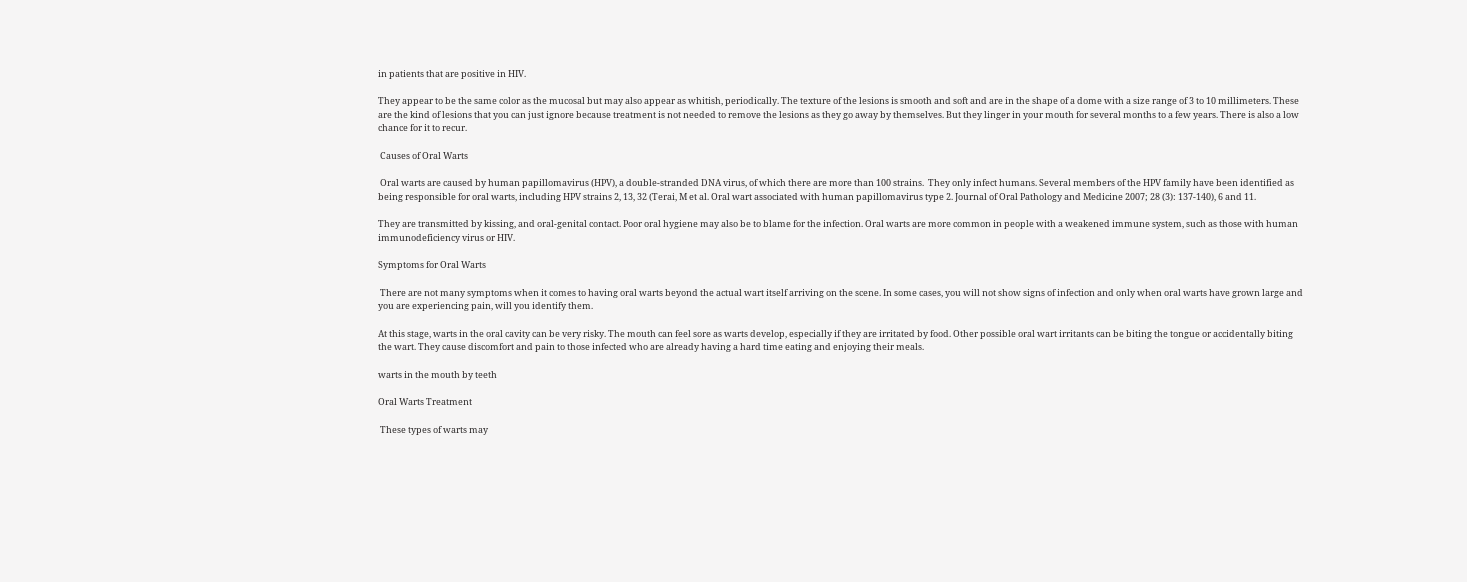in patients that are positive in HIV.

They appear to be the same color as the mucosal but may also appear as whitish, periodically. The texture of the lesions is smooth and soft and are in the shape of a dome with a size range of 3 to 10 millimeters. These are the kind of lesions that you can just ignore because treatment is not needed to remove the lesions as they go away by themselves. But they linger in your mouth for several months to a few years. There is also a low chance for it to recur.

 Causes of Oral Warts

 Oral warts are caused by human papillomavirus (HPV), a double-stranded DNA virus, of which there are more than 100 strains.  They only infect humans. Several members of the HPV family have been identified as being responsible for oral warts, including HPV strains 2, 13, 32 (Terai, M et al. Oral wart associated with human papillomavirus type 2. Journal of Oral Pathology and Medicine 2007; 28 (3): 137-140), 6 and 11.

They are transmitted by kissing, and oral-genital contact. Poor oral hygiene may also be to blame for the infection. Oral warts are more common in people with a weakened immune system, such as those with human immunodeficiency virus or HIV.

Symptoms for Oral Warts

 There are not many symptoms when it comes to having oral warts beyond the actual wart itself arriving on the scene. In some cases, you will not show signs of infection and only when oral warts have grown large and you are experiencing pain, will you identify them.

At this stage, warts in the oral cavity can be very risky. The mouth can feel sore as warts develop, especially if they are irritated by food. Other possible oral wart irritants can be biting the tongue or accidentally biting the wart. They cause discomfort and pain to those infected who are already having a hard time eating and enjoying their meals.

warts in the mouth by teeth

Oral Warts Treatment

 These types of warts may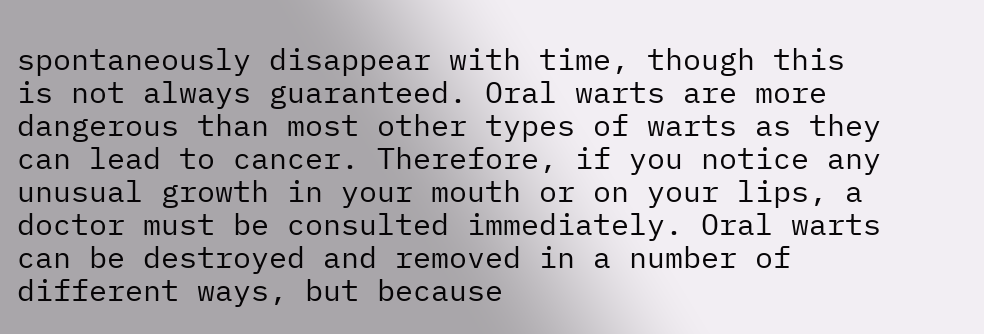spontaneously disappear with time, though this is not always guaranteed. Oral warts are more dangerous than most other types of warts as they can lead to cancer. Therefore, if you notice any unusual growth in your mouth or on your lips, a doctor must be consulted immediately. Oral warts can be destroyed and removed in a number of different ways, but because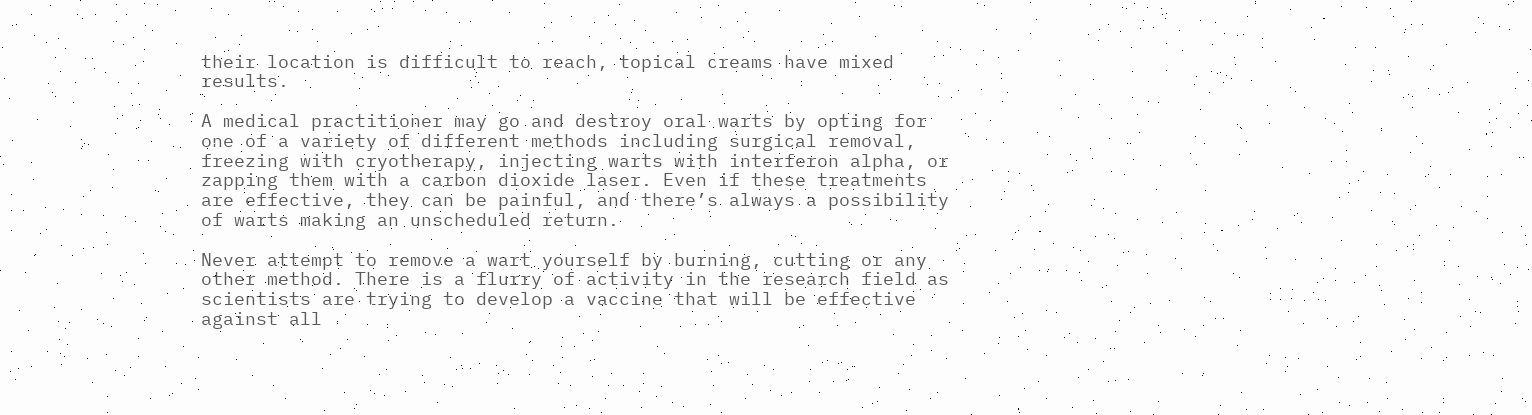their location is difficult to reach, topical creams have mixed results.

A medical practitioner may go and destroy oral warts by opting for one of a variety of different methods including surgical removal, freezing with cryotherapy, injecting warts with interferon alpha, or zapping them with a carbon dioxide laser. Even if these treatments are effective, they can be painful, and there’s always a possibility of warts making an unscheduled return.

Never attempt to remove a wart yourself by burning, cutting or any other method. There is a flurry of activity in the research field as scientists are trying to develop a vaccine that will be effective against all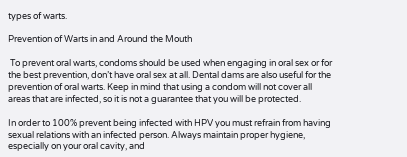types of warts.

Prevention of Warts in and Around the Mouth

 To prevent oral warts, condoms should be used when engaging in oral sex or for the best prevention, don’t have oral sex at all. Dental dams are also useful for the prevention of oral warts. Keep in mind that using a condom will not cover all areas that are infected, so it is not a guarantee that you will be protected.

In order to 100% prevent being infected with HPV you must refrain from having sexual relations with an infected person. Always maintain proper hygiene, especially on your oral cavity, and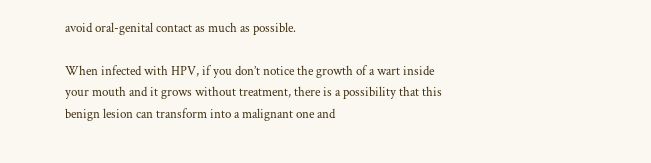avoid oral-genital contact as much as possible.

When infected with HPV, if you don’t notice the growth of a wart inside your mouth and it grows without treatment, there is a possibility that this benign lesion can transform into a malignant one and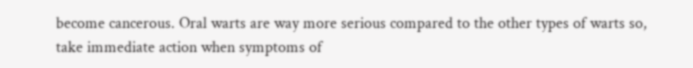become cancerous. Oral warts are way more serious compared to the other types of warts so, take immediate action when symptoms of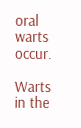oral warts occur.

Warts in the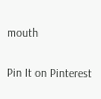mouth

Pin It on Pinterest